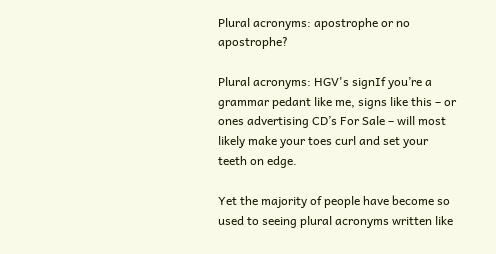Plural acronyms: apostrophe or no apostrophe?

Plural acronyms: HGV's signIf you’re a grammar pedant like me, signs like this – or ones advertising CD’s For Sale – will most likely make your toes curl and set your teeth on edge.

Yet the majority of people have become so used to seeing plural acronyms written like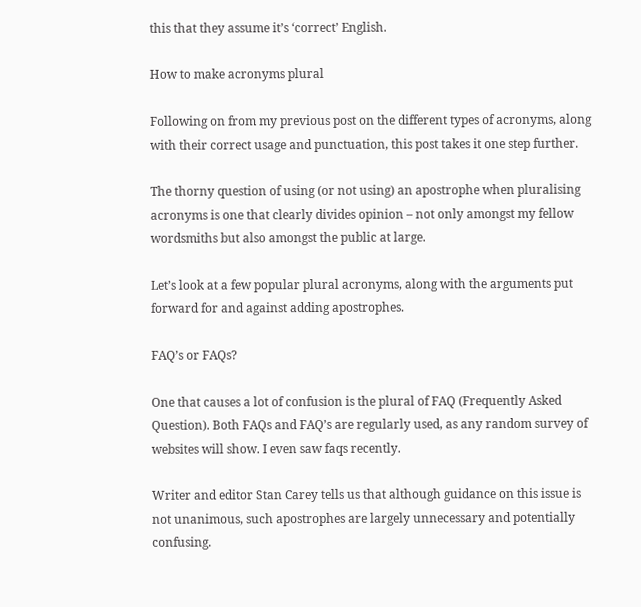this that they assume it’s ‘correct’ English.

How to make acronyms plural

Following on from my previous post on the different types of acronyms, along with their correct usage and punctuation, this post takes it one step further.

The thorny question of using (or not using) an apostrophe when pluralising acronyms is one that clearly divides opinion – not only amongst my fellow wordsmiths but also amongst the public at large.

Let’s look at a few popular plural acronyms, along with the arguments put forward for and against adding apostrophes.

FAQ’s or FAQs?

One that causes a lot of confusion is the plural of FAQ (Frequently Asked Question). Both FAQs and FAQ’s are regularly used, as any random survey of websites will show. I even saw faqs recently.

Writer and editor Stan Carey tells us that although guidance on this issue is not unanimous, such apostrophes are largely unnecessary and potentially confusing.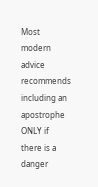Most modern advice recommends including an apostrophe ONLY if there is a danger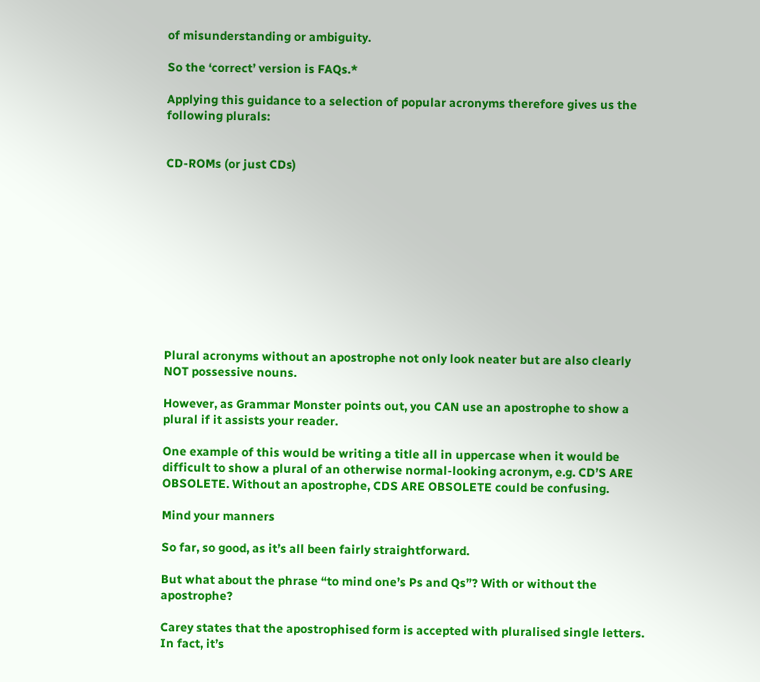of misunderstanding or ambiguity.

So the ‘correct’ version is FAQs.*

Applying this guidance to a selection of popular acronyms therefore gives us the following plurals:


CD-ROMs (or just CDs)











Plural acronyms without an apostrophe not only look neater but are also clearly NOT possessive nouns.

However, as Grammar Monster points out, you CAN use an apostrophe to show a plural if it assists your reader.

One example of this would be writing a title all in uppercase when it would be difficult to show a plural of an otherwise normal-looking acronym, e.g. CD’S ARE OBSOLETE. Without an apostrophe, CDS ARE OBSOLETE could be confusing.

Mind your manners

So far, so good, as it’s all been fairly straightforward.

But what about the phrase “to mind one’s Ps and Qs”? With or without the apostrophe?

Carey states that the apostrophised form is accepted with pluralised single letters. In fact, it’s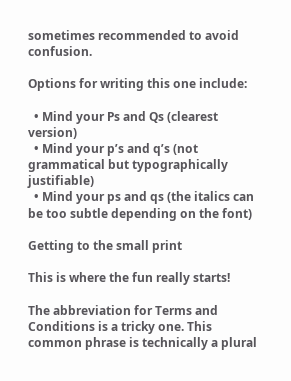sometimes recommended to avoid confusion.

Options for writing this one include:

  • Mind your Ps and Qs (clearest version)
  • Mind your p’s and q’s (not grammatical but typographically justifiable)
  • Mind your ps and qs (the italics can be too subtle depending on the font)

Getting to the small print

This is where the fun really starts!

The abbreviation for Terms and Conditions is a tricky one. This common phrase is technically a plural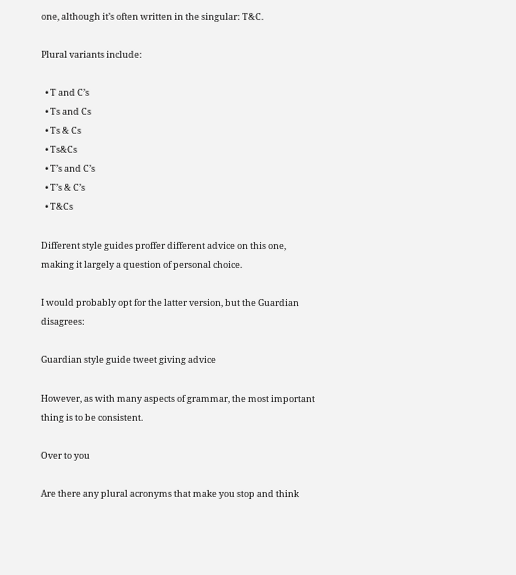one, although it’s often written in the singular: T&C.

Plural variants include:

  • T and C’s
  • Ts and Cs
  • Ts & Cs
  • Ts&Cs
  • T’s and C’s
  • T’s & C’s
  • T&Cs

Different style guides proffer different advice on this one, making it largely a question of personal choice.

I would probably opt for the latter version, but the Guardian disagrees:

Guardian style guide tweet giving advice

However, as with many aspects of grammar, the most important thing is to be consistent.

Over to you

Are there any plural acronyms that make you stop and think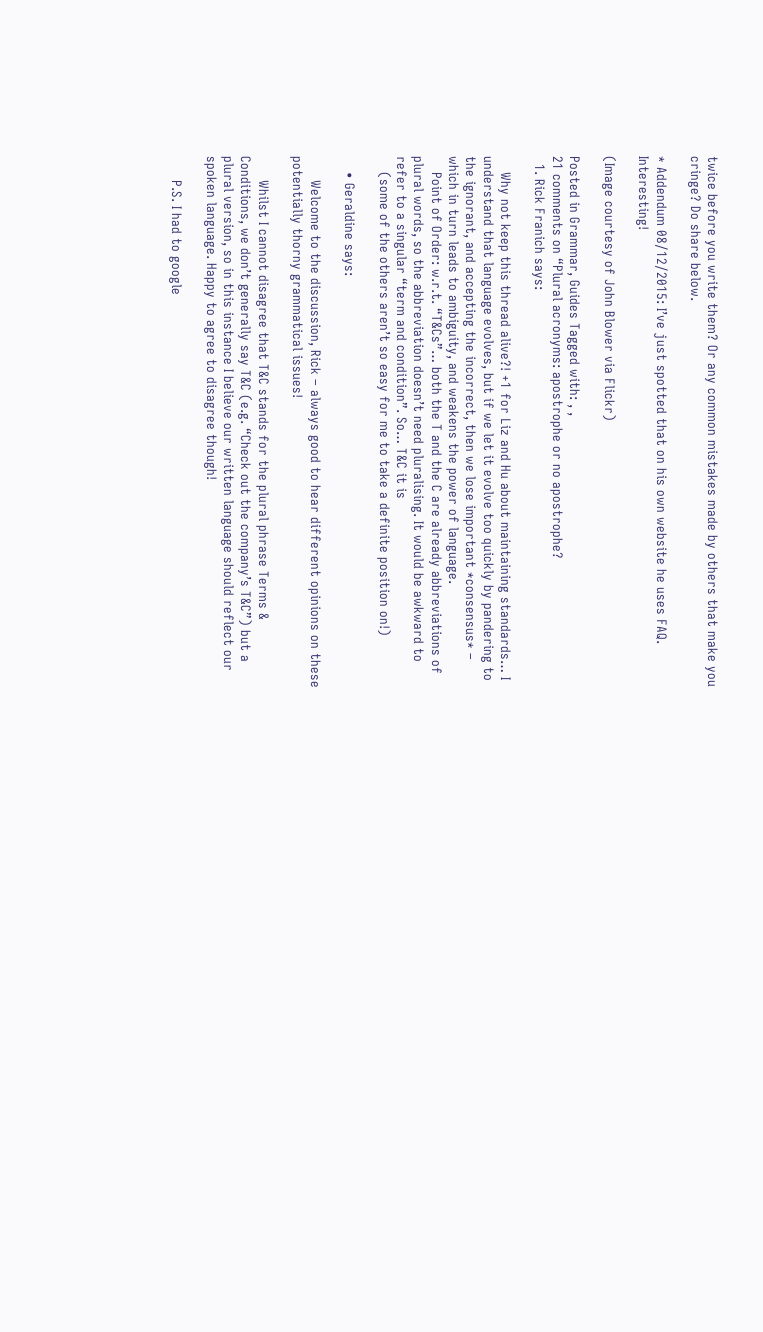twice before you write them? Or any common mistakes made by others that make you cringe? Do share below.

* Addendum 08/12/2015: I’ve just spotted that on his own website he uses FAQ. Interesting!

(Image courtesy of John Blower via Flickr)

Posted in Grammar, Guides Tagged with: , ,
21 comments on “Plural acronyms: apostrophe or no apostrophe?
  1. Rick Franich says:

    Why not keep this thread alive?! +1 for Liz and Hu about maintaining standards… I understand that language evolves, but if we let it evolve too quickly by pandering to the ignorant, and accepting the incorrect, then we lose important *consensus* – which in turn leads to ambiguity, and weakens the power of language.
    Point of Order: w.r.t. “T&Cs”… both the T and the C are already abbreviations of plural words, so the abbreviation doesn’t need pluralising. It would be awkward to refer to a singular “term and condition”. So… T&C it is
    (some of the others aren’t so easy for me to take a definite position on!)

    • Geraldine says:

      Welcome to the discussion, Rick – always good to hear different opinions on these potentially thorny grammatical issues!

      Whilst I cannot disagree that T&C stands for the plural phrase Terms & Conditions, we don’t generally say T&C (e.g. “Check out the company’s T&C”) but a plural version, so in this instance I believe our written language should reflect our spoken language. Happy to agree to disagree though!

      P.S. I had to google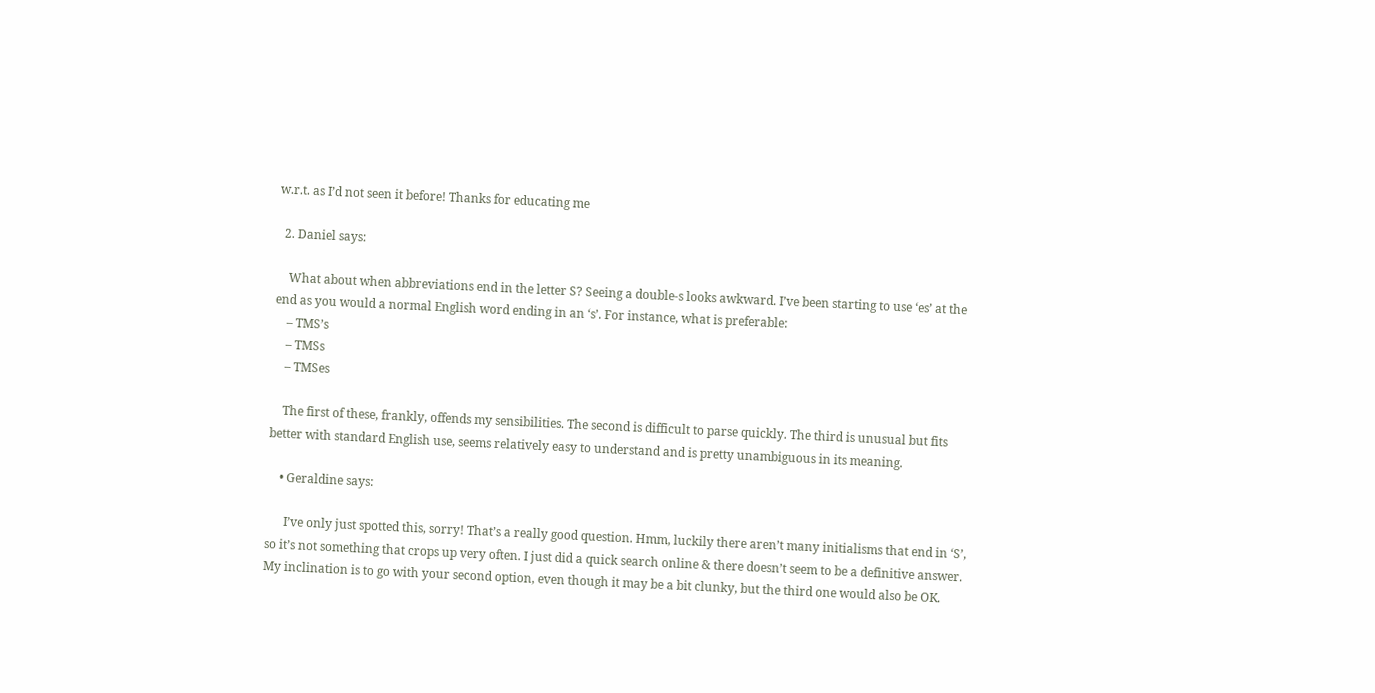w.r.t. as I’d not seen it before! Thanks for educating me

  2. Daniel says:

    What about when abbreviations end in the letter S? Seeing a double-s looks awkward. I’ve been starting to use ‘es’ at the end as you would a normal English word ending in an ‘s’. For instance, what is preferable:
    – TMS’s
    – TMSs
    – TMSes

    The first of these, frankly, offends my sensibilities. The second is difficult to parse quickly. The third is unusual but fits better with standard English use, seems relatively easy to understand and is pretty unambiguous in its meaning.

    • Geraldine says:

      I’ve only just spotted this, sorry! That’s a really good question. Hmm, luckily there aren’t many initialisms that end in ‘S’, so it’s not something that crops up very often. I just did a quick search online & there doesn’t seem to be a definitive answer. My inclination is to go with your second option, even though it may be a bit clunky, but the third one would also be OK.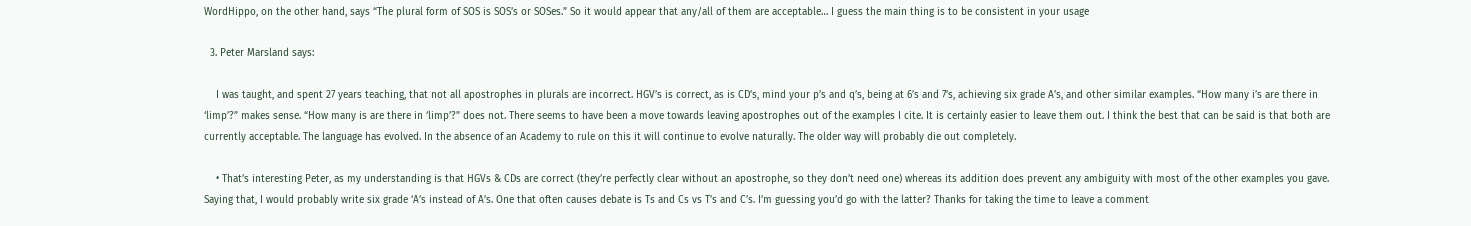WordHippo, on the other hand, says “The plural form of SOS is SOS’s or SOSes.” So it would appear that any/all of them are acceptable… I guess the main thing is to be consistent in your usage

  3. Peter Marsland says:

    I was taught, and spent 27 years teaching, that not all apostrophes in plurals are incorrect. HGV’s is correct, as is CD’s, mind your p’s and q’s, being at 6’s and 7’s, achieving six grade A’s, and other similar examples. “How many i’s are there in ‘limp’?” makes sense. “How many is are there in ‘limp’?” does not. There seems to have been a move towards leaving apostrophes out of the examples I cite. It is certainly easier to leave them out. I think the best that can be said is that both are currently acceptable. The language has evolved. In the absence of an Academy to rule on this it will continue to evolve naturally. The older way will probably die out completely.

    • That’s interesting Peter, as my understanding is that HGVs & CDs are correct (they’re perfectly clear without an apostrophe, so they don’t need one) whereas its addition does prevent any ambiguity with most of the other examples you gave. Saying that, I would probably write six grade ‘A’s instead of A’s. One that often causes debate is Ts and Cs vs T’s and C’s. I’m guessing you’d go with the latter? Thanks for taking the time to leave a comment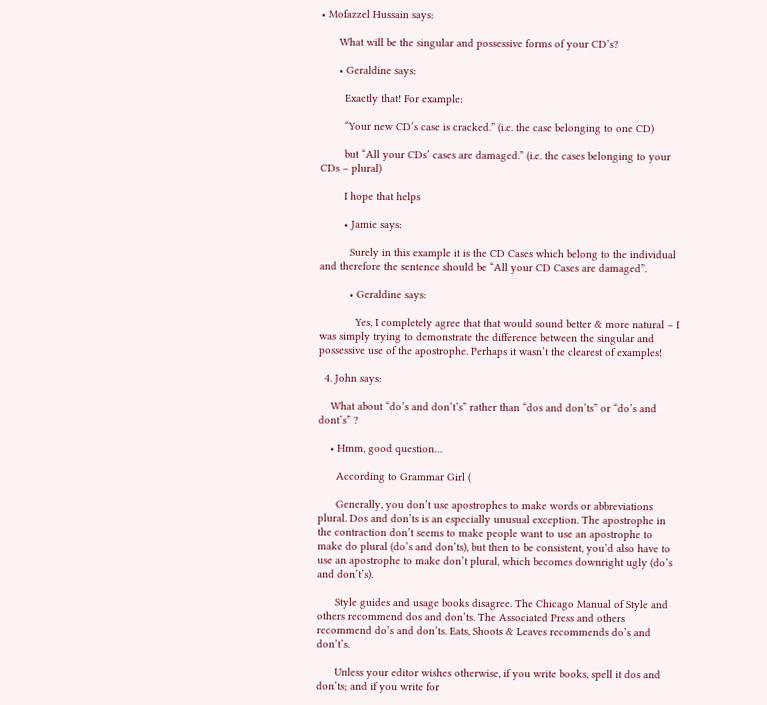• Mofazzel Hussain says:

      What will be the singular and possessive forms of your CD’s?

      • Geraldine says:

        Exactly that! For example:

        “Your new CD’s case is cracked.” (i.e. the case belonging to one CD)

        but “All your CDs’ cases are damaged.” (i.e. the cases belonging to your CDs – plural)

        I hope that helps

        • Jamie says:

          Surely in this example it is the CD Cases which belong to the individual and therefore the sentence should be “All your CD Cases are damaged”.

          • Geraldine says:

            Yes, I completely agree that that would sound better & more natural – I was simply trying to demonstrate the difference between the singular and possessive use of the apostrophe. Perhaps it wasn’t the clearest of examples!

  4. John says:

    What about “do’s and don’t’s” rather than “dos and don’ts” or “do’s and dont’s” ?

    • Hmm, good question…

      According to Grammar Girl (

      Generally, you don’t use apostrophes to make words or abbreviations plural. Dos and don’ts is an especially unusual exception. The apostrophe in the contraction don’t seems to make people want to use an apostrophe to make do plural (do’s and don’ts), but then to be consistent, you’d also have to use an apostrophe to make don’t plural, which becomes downright ugly (do’s and don’t’s).

      Style guides and usage books disagree. The Chicago Manual of Style and others recommend dos and don’ts. The Associated Press and others recommend do’s and don’ts. Eats, Shoots & Leaves recommends do’s and don’t’s.

      Unless your editor wishes otherwise, if you write books, spell it dos and don’ts; and if you write for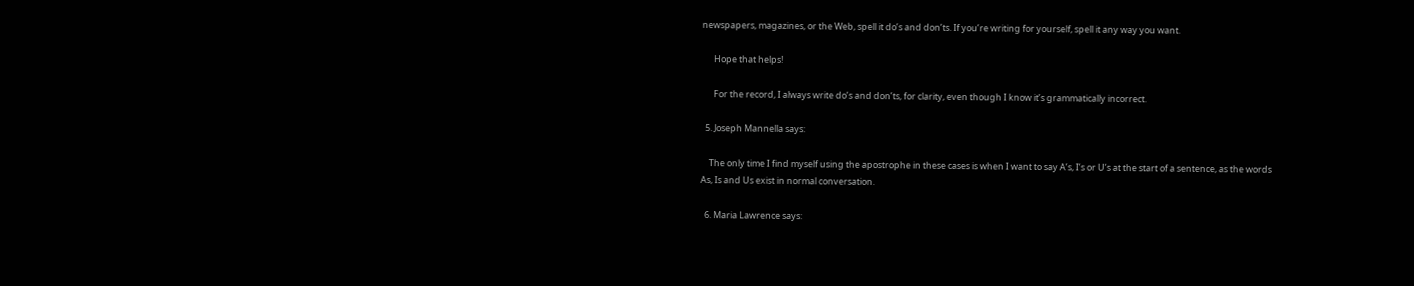newspapers, magazines, or the Web, spell it do’s and don’ts. If you’re writing for yourself, spell it any way you want.

      Hope that helps!

      For the record, I always write do’s and don’ts, for clarity, even though I know it’s grammatically incorrect.

  5. Joseph Mannella says:

    The only time I find myself using the apostrophe in these cases is when I want to say A’s, I’s or U’s at the start of a sentence, as the words As, Is and Us exist in normal conversation.

  6. Maria Lawrence says: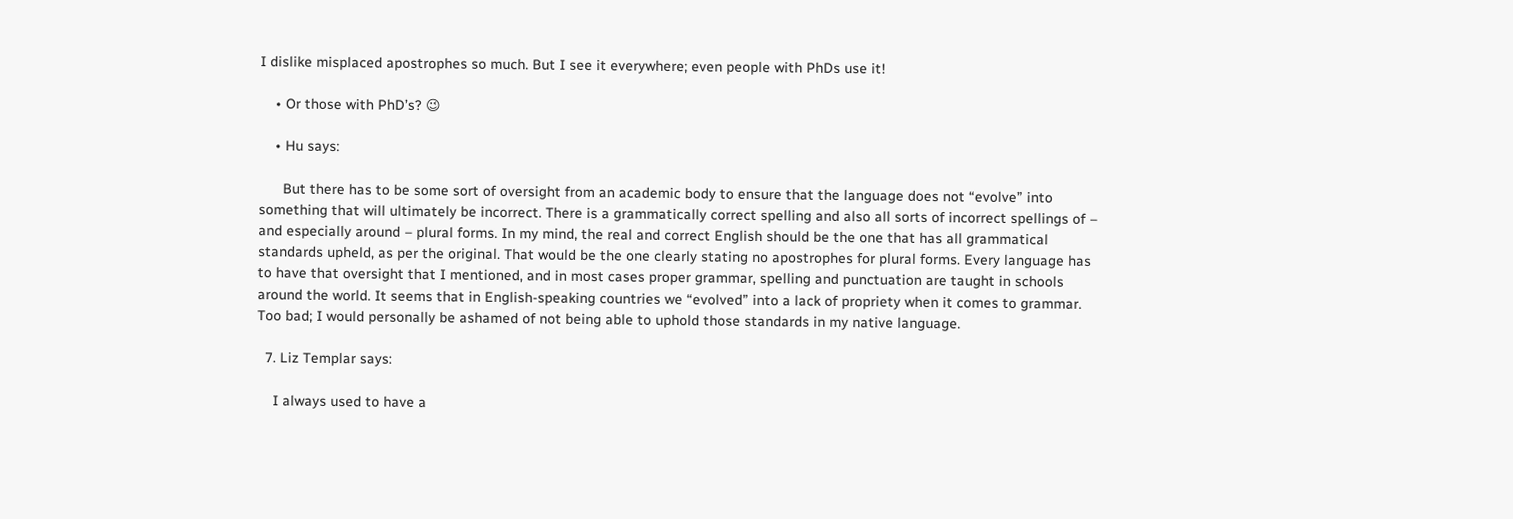I dislike misplaced apostrophes so much. But I see it everywhere; even people with PhDs use it!

    • Or those with PhD’s? 😉

    • Hu says:

      But there has to be some sort of oversight from an academic body to ensure that the language does not “evolve” into something that will ultimately be incorrect. There is a grammatically correct spelling and also all sorts of incorrect spellings of – and especially around – plural forms. In my mind, the real and correct English should be the one that has all grammatical standards upheld, as per the original. That would be the one clearly stating no apostrophes for plural forms. Every language has to have that oversight that I mentioned, and in most cases proper grammar, spelling and punctuation are taught in schools around the world. It seems that in English-speaking countries we “evolved” into a lack of propriety when it comes to grammar. Too bad; I would personally be ashamed of not being able to uphold those standards in my native language.

  7. Liz Templar says:

    I always used to have a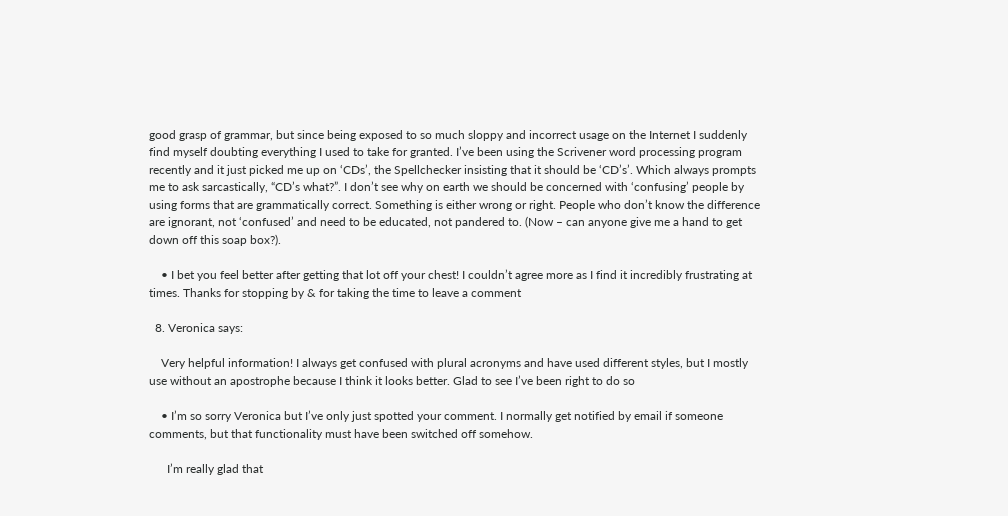good grasp of grammar, but since being exposed to so much sloppy and incorrect usage on the Internet I suddenly find myself doubting everything I used to take for granted. I’ve been using the Scrivener word processing program recently and it just picked me up on ‘CDs’, the Spellchecker insisting that it should be ‘CD’s’. Which always prompts me to ask sarcastically, “CD’s what?”. I don’t see why on earth we should be concerned with ‘confusing’ people by using forms that are grammatically correct. Something is either wrong or right. People who don’t know the difference are ignorant, not ‘confused’ and need to be educated, not pandered to. (Now – can anyone give me a hand to get down off this soap box?).

    • I bet you feel better after getting that lot off your chest! I couldn’t agree more as I find it incredibly frustrating at times. Thanks for stopping by & for taking the time to leave a comment

  8. Veronica says:

    Very helpful information! I always get confused with plural acronyms and have used different styles, but I mostly use without an apostrophe because I think it looks better. Glad to see I’ve been right to do so

    • I’m so sorry Veronica but I’ve only just spotted your comment. I normally get notified by email if someone comments, but that functionality must have been switched off somehow.

      I’m really glad that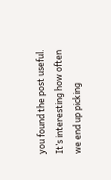you found the post useful. It’s interesting how often we end up picking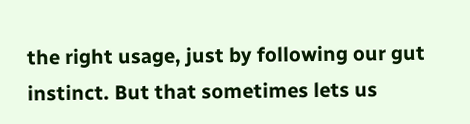the right usage, just by following our gut instinct. But that sometimes lets us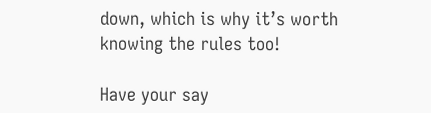down, which is why it’s worth knowing the rules too!

Have your say